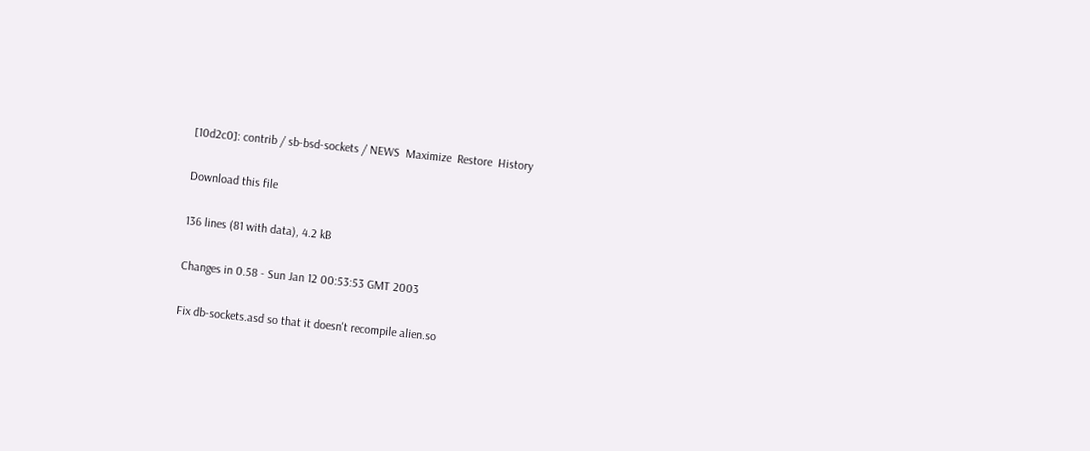[10d2c0]: contrib / sb-bsd-sockets / NEWS  Maximize  Restore  History

Download this file

136 lines (81 with data), 4.2 kB

Changes in 0.58 - Sun Jan 12 00:53:53 GMT 2003

Fix db-sockets.asd so that it doesn't recompile alien.so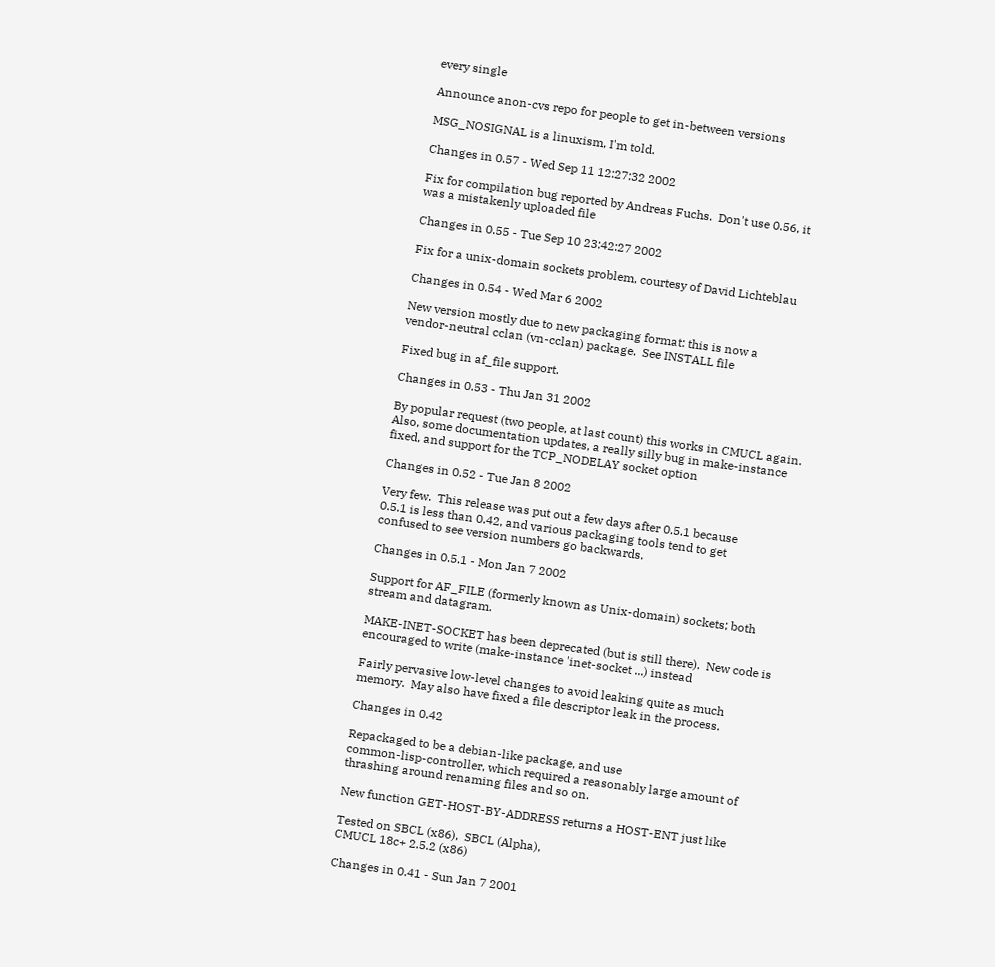every single

Announce anon-cvs repo for people to get in-between versions

MSG_NOSIGNAL is a linuxism, I'm told.

Changes in 0.57 - Wed Sep 11 12:27:32 2002

Fix for compilation bug reported by Andreas Fuchs.  Don't use 0.56, it
was a mistakenly uploaded file

Changes in 0.55 - Tue Sep 10 23:42:27 2002

Fix for a unix-domain sockets problem, courtesy of David Lichteblau

Changes in 0.54 - Wed Mar 6 2002

New version mostly due to new packaging format: this is now a
vendor-neutral cclan (vn-cclan) package.  See INSTALL file

Fixed bug in af_file support.

Changes in 0.53 - Thu Jan 31 2002

By popular request (two people, at last count) this works in CMUCL again.
Also, some documentation updates, a really silly bug in make-instance
fixed, and support for the TCP_NODELAY socket option

Changes in 0.52 - Tue Jan 8 2002

Very few.  This release was put out a few days after 0.5.1 because
0.5.1 is less than 0.42, and various packaging tools tend to get
confused to see version numbers go backwards.

Changes in 0.5.1 - Mon Jan 7 2002

Support for AF_FILE (formerly known as Unix-domain) sockets; both
stream and datagram.

MAKE-INET-SOCKET has been deprecated (but is still there).  New code is
encouraged to write (make-instance 'inet-socket ...) instead

Fairly pervasive low-level changes to avoid leaking quite as much
memory.  May also have fixed a file descriptor leak in the process.

Changes in 0.42

Repackaged to be a debian-like package, and use
common-lisp-controller, which required a reasonably large amount of
thrashing around renaming files and so on.

New function GET-HOST-BY-ADDRESS returns a HOST-ENT just like

Tested on SBCL (x86),  SBCL (Alpha),
CMUCL 18c+ 2.5.2 (x86)

Changes in 0.41 - Sun Jan 7 2001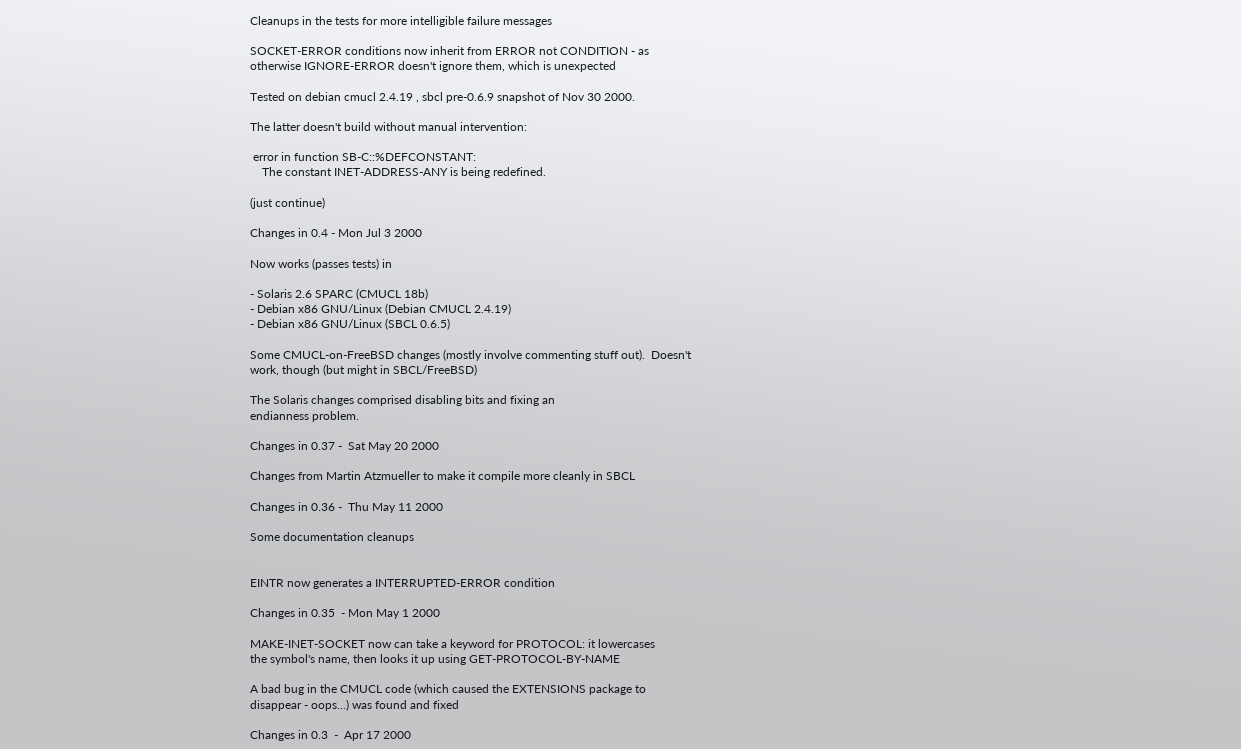Cleanups in the tests for more intelligible failure messages

SOCKET-ERROR conditions now inherit from ERROR not CONDITION - as
otherwise IGNORE-ERROR doesn't ignore them, which is unexpected

Tested on debian cmucl 2.4.19 , sbcl pre-0.6.9 snapshot of Nov 30 2000.

The latter doesn't build without manual intervention:

 error in function SB-C::%DEFCONSTANT:
    The constant INET-ADDRESS-ANY is being redefined.

(just continue)

Changes in 0.4 - Mon Jul 3 2000

Now works (passes tests) in

- Solaris 2.6 SPARC (CMUCL 18b)
- Debian x86 GNU/Linux (Debian CMUCL 2.4.19)
- Debian x86 GNU/Linux (SBCL 0.6.5)

Some CMUCL-on-FreeBSD changes (mostly involve commenting stuff out).  Doesn't
work, though (but might in SBCL/FreeBSD)

The Solaris changes comprised disabling bits and fixing an
endianness problem.

Changes in 0.37 -  Sat May 20 2000

Changes from Martin Atzmueller to make it compile more cleanly in SBCL

Changes in 0.36 -  Thu May 11 2000

Some documentation cleanups


EINTR now generates a INTERRUPTED-ERROR condition

Changes in 0.35  - Mon May 1 2000

MAKE-INET-SOCKET now can take a keyword for PROTOCOL: it lowercases
the symbol's name, then looks it up using GET-PROTOCOL-BY-NAME

A bad bug in the CMUCL code (which caused the EXTENSIONS package to
disappear - oops...) was found and fixed

Changes in 0.3  -  Apr 17 2000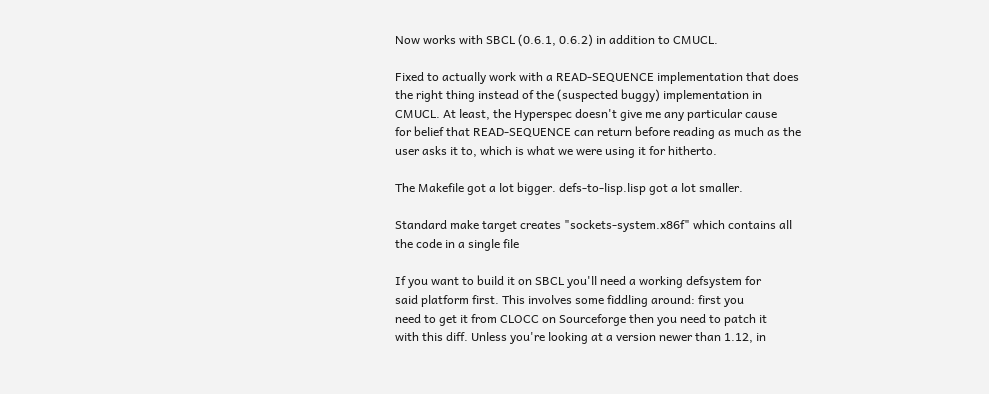Now works with SBCL (0.6.1, 0.6.2) in addition to CMUCL.

Fixed to actually work with a READ-SEQUENCE implementation that does
the right thing instead of the (suspected buggy) implementation in
CMUCL. At least, the Hyperspec doesn't give me any particular cause
for belief that READ-SEQUENCE can return before reading as much as the
user asks it to, which is what we were using it for hitherto.

The Makefile got a lot bigger. defs-to-lisp.lisp got a lot smaller.

Standard make target creates "sockets-system.x86f" which contains all
the code in a single file

If you want to build it on SBCL you'll need a working defsystem for
said platform first. This involves some fiddling around: first you
need to get it from CLOCC on Sourceforge then you need to patch it
with this diff. Unless you're looking at a version newer than 1.12, in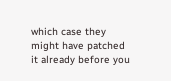which case they might have patched it already before you